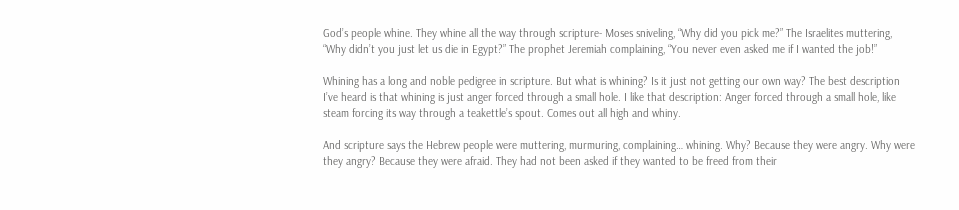God’s people whine. They whine all the way through scripture- Moses sniveling, “Why did you pick me?” The Israelites muttering, “Why didn’t you just let us die in Egypt?” The prophet Jeremiah complaining, “You never even asked me if I wanted the job!”

Whining has a long and noble pedigree in scripture. But what is whining? Is it just not getting our own way? The best description I’ve heard is that whining is just anger forced through a small hole. I like that description: Anger forced through a small hole, like steam forcing its way through a teakettle’s spout. Comes out all high and whiny.

And scripture says the Hebrew people were muttering, murmuring, complaining… whining. Why? Because they were angry. Why were they angry? Because they were afraid. They had not been asked if they wanted to be freed from their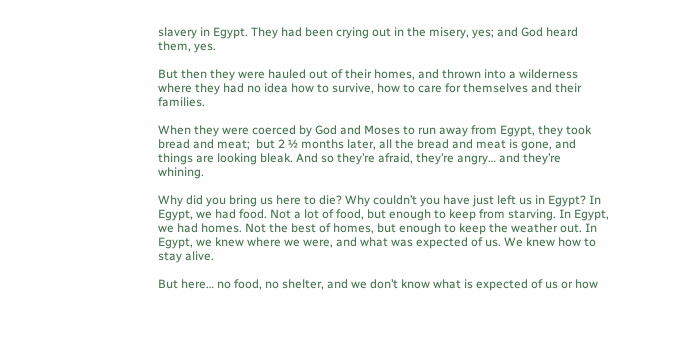slavery in Egypt. They had been crying out in the misery, yes; and God heard them, yes.

But then they were hauled out of their homes, and thrown into a wilderness where they had no idea how to survive, how to care for themselves and their families.

When they were coerced by God and Moses to run away from Egypt, they took bread and meat;  but 2 ½ months later, all the bread and meat is gone, and things are looking bleak. And so they’re afraid, they’re angry… and they’re whining.

Why did you bring us here to die? Why couldn’t you have just left us in Egypt? In Egypt, we had food. Not a lot of food, but enough to keep from starving. In Egypt, we had homes. Not the best of homes, but enough to keep the weather out. In Egypt, we knew where we were, and what was expected of us. We knew how to stay alive.

But here… no food, no shelter, and we don’t know what is expected of us or how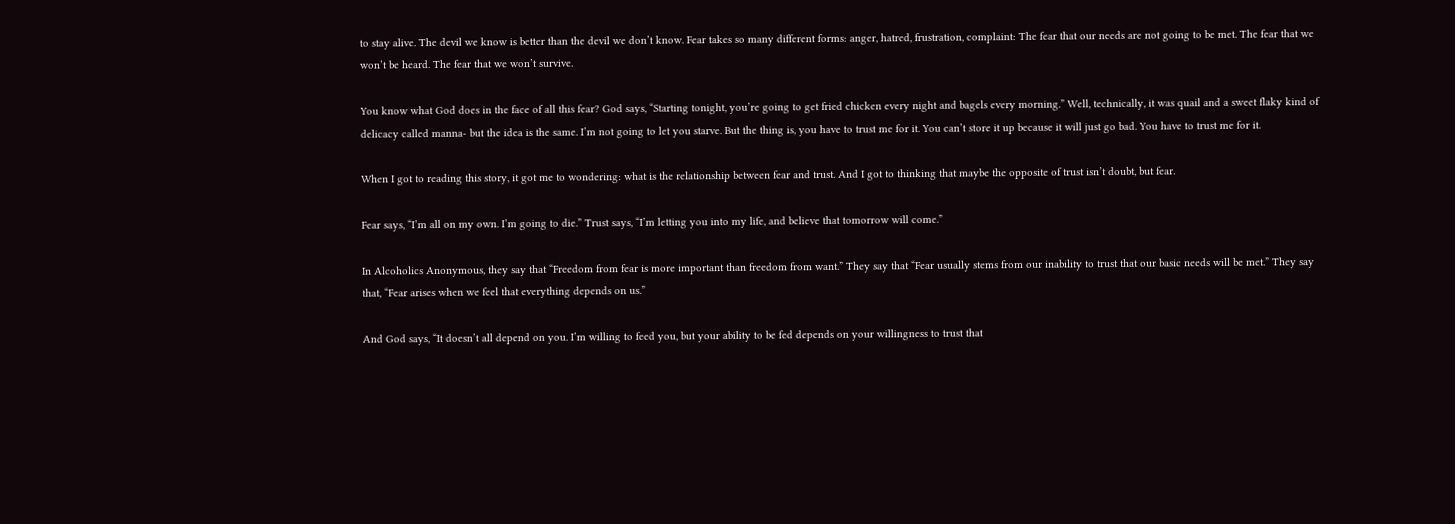to stay alive. The devil we know is better than the devil we don’t know. Fear takes so many different forms: anger, hatred, frustration, complaint: The fear that our needs are not going to be met. The fear that we won’t be heard. The fear that we won’t survive.

You know what God does in the face of all this fear? God says, “Starting tonight, you’re going to get fried chicken every night and bagels every morning.” Well, technically, it was quail and a sweet flaky kind of delicacy called manna- but the idea is the same. I’m not going to let you starve. But the thing is, you have to trust me for it. You can’t store it up because it will just go bad. You have to trust me for it.

When I got to reading this story, it got me to wondering: what is the relationship between fear and trust. And I got to thinking that maybe the opposite of trust isn’t doubt, but fear.

Fear says, “I’m all on my own. I’m going to die.” Trust says, “I’m letting you into my life, and believe that tomorrow will come.”

In Alcoholics Anonymous, they say that “Freedom from fear is more important than freedom from want.” They say that “Fear usually stems from our inability to trust that our basic needs will be met.” They say that, “Fear arises when we feel that everything depends on us.”

And God says, “It doesn’t all depend on you. I’m willing to feed you, but your ability to be fed depends on your willingness to trust that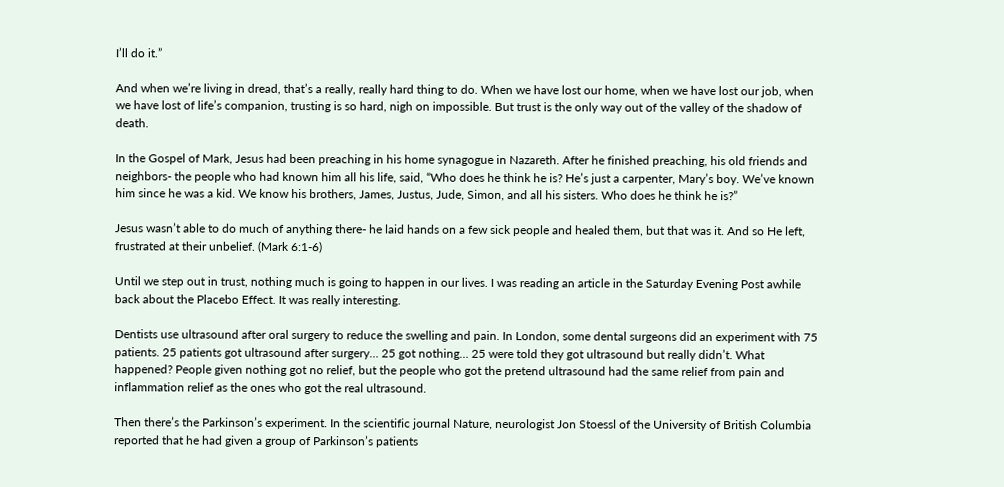I’ll do it.”

And when we’re living in dread, that’s a really, really hard thing to do. When we have lost our home, when we have lost our job, when we have lost of life’s companion, trusting is so hard, nigh on impossible. But trust is the only way out of the valley of the shadow of death.

In the Gospel of Mark, Jesus had been preaching in his home synagogue in Nazareth. After he finished preaching, his old friends and neighbors- the people who had known him all his life, said, “Who does he think he is? He’s just a carpenter, Mary’s boy. We’ve known him since he was a kid. We know his brothers, James, Justus, Jude, Simon, and all his sisters. Who does he think he is?”

Jesus wasn’t able to do much of anything there- he laid hands on a few sick people and healed them, but that was it. And so He left, frustrated at their unbelief. (Mark 6:1-6)

Until we step out in trust, nothing much is going to happen in our lives. I was reading an article in the Saturday Evening Post awhile back about the Placebo Effect. It was really interesting.

Dentists use ultrasound after oral surgery to reduce the swelling and pain. In London, some dental surgeons did an experiment with 75 patients. 25 patients got ultrasound after surgery… 25 got nothing… 25 were told they got ultrasound but really didn’t. What happened? People given nothing got no relief, but the people who got the pretend ultrasound had the same relief from pain and inflammation relief as the ones who got the real ultrasound.

Then there’s the Parkinson’s experiment. In the scientific journal Nature, neurologist Jon Stoessl of the University of British Columbia reported that he had given a group of Parkinson’s patients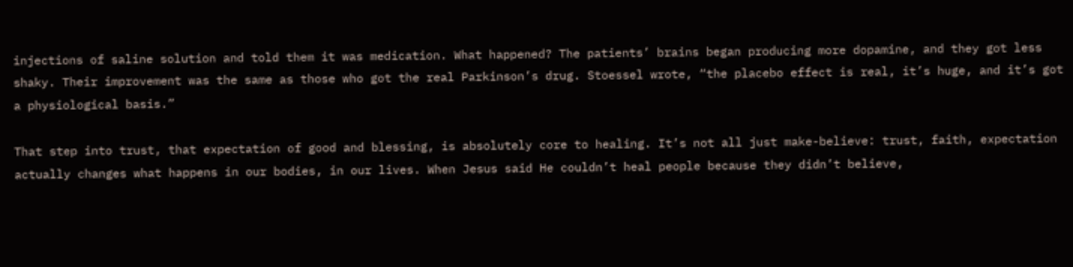injections of saline solution and told them it was medication. What happened? The patients’ brains began producing more dopamine, and they got less shaky. Their improvement was the same as those who got the real Parkinson’s drug. Stoessel wrote, “the placebo effect is real, it’s huge, and it’s got a physiological basis.”

That step into trust, that expectation of good and blessing, is absolutely core to healing. It’s not all just make-believe: trust, faith, expectation actually changes what happens in our bodies, in our lives. When Jesus said He couldn’t heal people because they didn’t believe,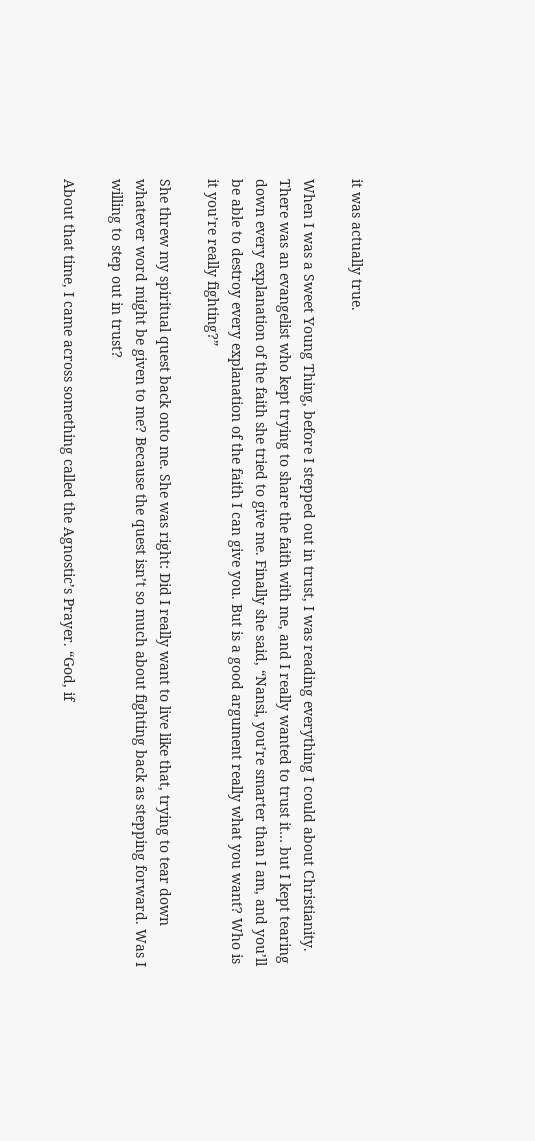it was actually true.

When I was a Sweet Young Thing, before I stepped out in trust, I was reading everything I could about Christianity. There was an evangelist who kept trying to share the faith with me, and I really wanted to trust it… but I kept tearing down every explanation of the faith she tried to give me. Finally she said, “Nansi, you’re smarter than I am, and you’ll be able to destroy every explanation of the faith I can give you. But is a good argument really what you want? Who is it you’re really fighting?”

She threw my spiritual quest back onto me. She was right: Did I really want to live like that, trying to tear down whatever word might be given to me? Because the quest isn’t so much about fighting back as stepping forward. Was I willing to step out in trust?

About that time, I came across something called the Agnostic’s Prayer. “God, if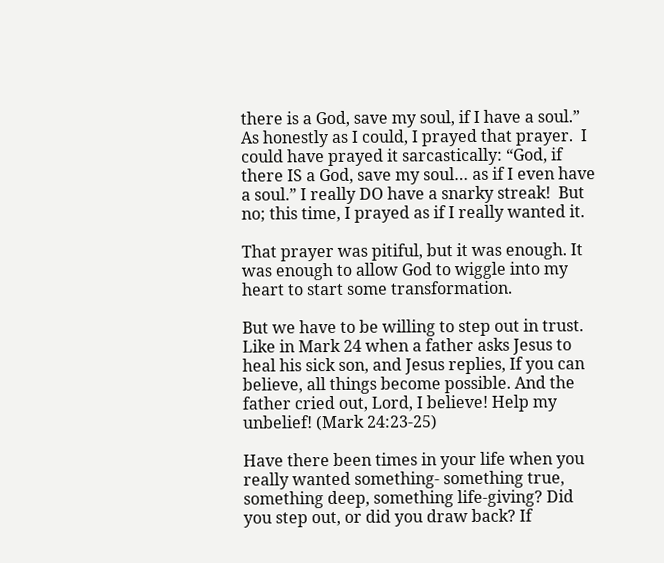there is a God, save my soul, if I have a soul.” As honestly as I could, I prayed that prayer.  I could have prayed it sarcastically: “God, if there IS a God, save my soul… as if I even have a soul.” I really DO have a snarky streak!  But no; this time, I prayed as if I really wanted it.

That prayer was pitiful, but it was enough. It was enough to allow God to wiggle into my heart to start some transformation.

But we have to be willing to step out in trust. Like in Mark 24 when a father asks Jesus to heal his sick son, and Jesus replies, If you can believe, all things become possible. And the father cried out, Lord, I believe! Help my unbelief! (Mark 24:23-25)

Have there been times in your life when you really wanted something- something true, something deep, something life-giving? Did you step out, or did you draw back? If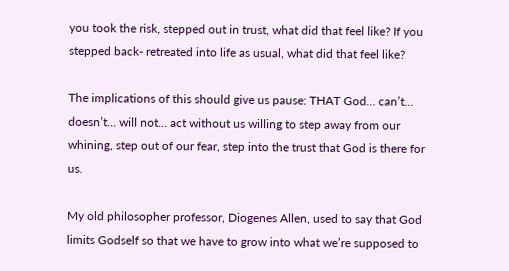you took the risk, stepped out in trust, what did that feel like? If you stepped back- retreated into life as usual, what did that feel like?

The implications of this should give us pause: THAT God… can’t… doesn’t… will not… act without us willing to step away from our whining, step out of our fear, step into the trust that God is there for us.

My old philosopher professor, Diogenes Allen, used to say that God limits Godself so that we have to grow into what we’re supposed to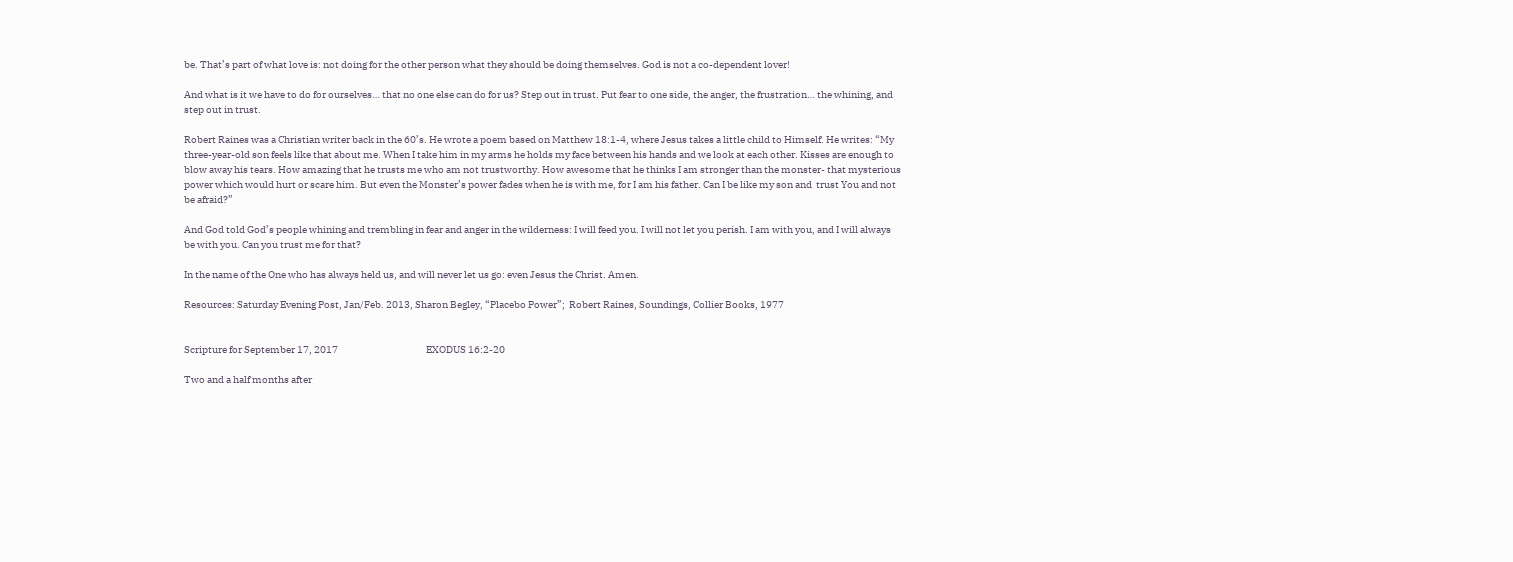be. That’s part of what love is: not doing for the other person what they should be doing themselves. God is not a co-dependent lover!

And what is it we have to do for ourselves… that no one else can do for us? Step out in trust. Put fear to one side, the anger, the frustration… the whining, and step out in trust.

Robert Raines was a Christian writer back in the 60’s. He wrote a poem based on Matthew 18:1-4, where Jesus takes a little child to Himself. He writes: “My three-year-old son feels like that about me. When I take him in my arms he holds my face between his hands and we look at each other. Kisses are enough to blow away his tears. How amazing that he trusts me who am not trustworthy. How awesome that he thinks I am stronger than the monster- that mysterious power which would hurt or scare him. But even the Monster’s power fades when he is with me, for I am his father. Can I be like my son and  trust You and not be afraid?”

And God told God’s people whining and trembling in fear and anger in the wilderness: I will feed you. I will not let you perish. I am with you, and I will always be with you. Can you trust me for that?

In the name of the One who has always held us, and will never let us go: even Jesus the Christ. Amen.

Resources: Saturday Evening Post, Jan/Feb. 2013, Sharon Begley, “Placebo Power”;  Robert Raines, Soundings, Collier Books, 1977


Scripture for September 17, 2017                                            EXODUS 16:2-20

Two and a half months after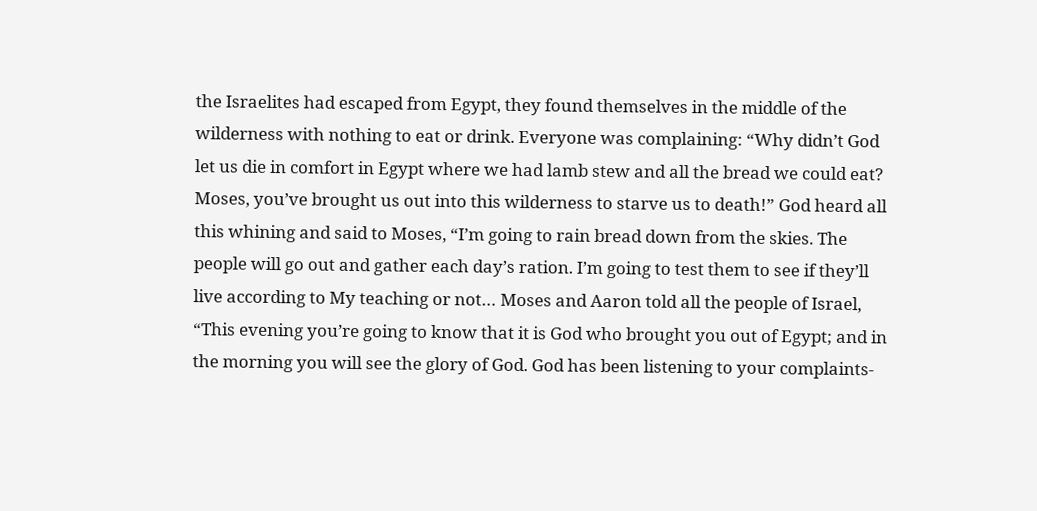the Israelites had escaped from Egypt, they found themselves in the middle of the wilderness with nothing to eat or drink. Everyone was complaining: “Why didn’t God let us die in comfort in Egypt where we had lamb stew and all the bread we could eat? Moses, you’ve brought us out into this wilderness to starve us to death!” God heard all this whining and said to Moses, “I’m going to rain bread down from the skies. The people will go out and gather each day’s ration. I’m going to test them to see if they’ll live according to My teaching or not… Moses and Aaron told all the people of Israel, “This evening you’re going to know that it is God who brought you out of Egypt; and in the morning you will see the glory of God. God has been listening to your complaints-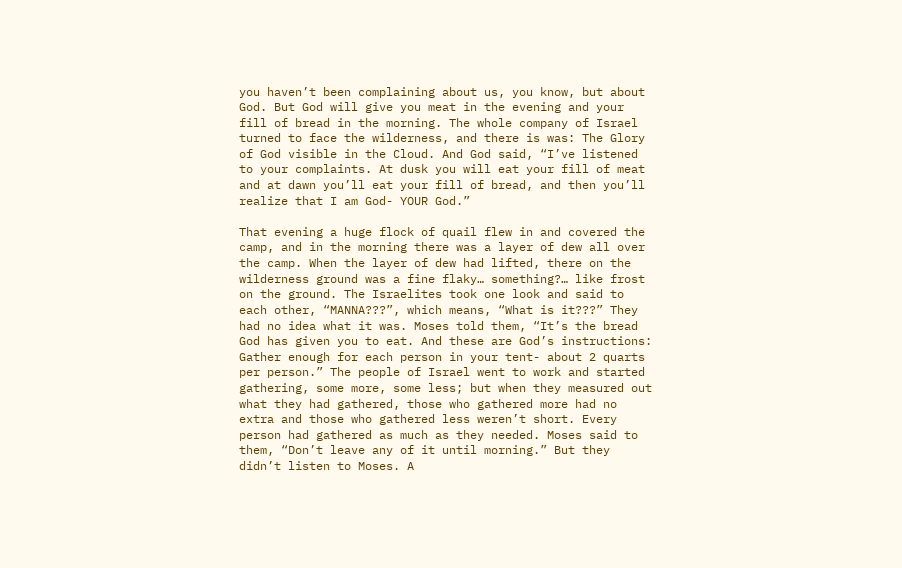you haven’t been complaining about us, you know, but about God. But God will give you meat in the evening and your fill of bread in the morning. The whole company of Israel turned to face the wilderness, and there is was: The Glory of God visible in the Cloud. And God said, “I’ve listened to your complaints. At dusk you will eat your fill of meat and at dawn you’ll eat your fill of bread, and then you’ll realize that I am God- YOUR God.”

That evening a huge flock of quail flew in and covered the camp, and in the morning there was a layer of dew all over the camp. When the layer of dew had lifted, there on the wilderness ground was a fine flaky… something?… like frost on the ground. The Israelites took one look and said to each other, “MANNA???”, which means, “What is it???” They had no idea what it was. Moses told them, “It’s the bread God has given you to eat. And these are God’s instructions: Gather enough for each person in your tent- about 2 quarts per person.” The people of Israel went to work and started gathering, some more, some less; but when they measured out what they had gathered, those who gathered more had no extra and those who gathered less weren’t short. Every person had gathered as much as they needed. Moses said to them, “Don’t leave any of it until morning.” But they didn’t listen to Moses. A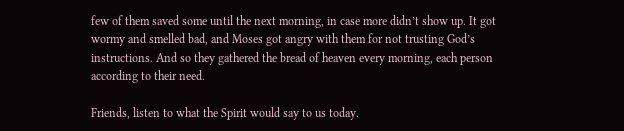few of them saved some until the next morning, in case more didn’t show up. It got wormy and smelled bad, and Moses got angry with them for not trusting God’s instructions. And so they gathered the bread of heaven every morning, each person according to their need.

Friends, listen to what the Spirit would say to us today.